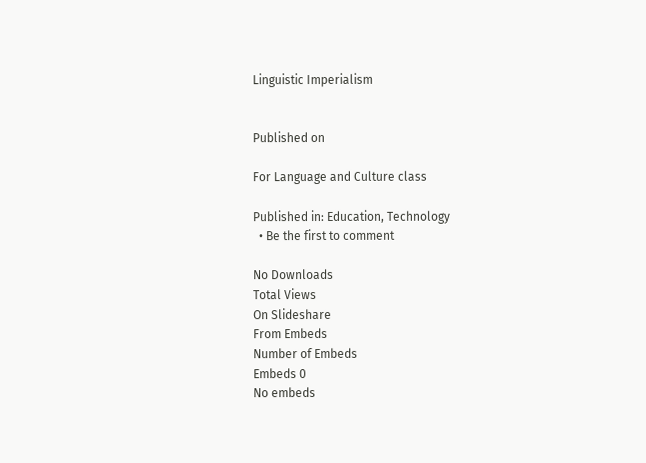Linguistic Imperialism


Published on

For Language and Culture class

Published in: Education, Technology
  • Be the first to comment

No Downloads
Total Views
On Slideshare
From Embeds
Number of Embeds
Embeds 0
No embeds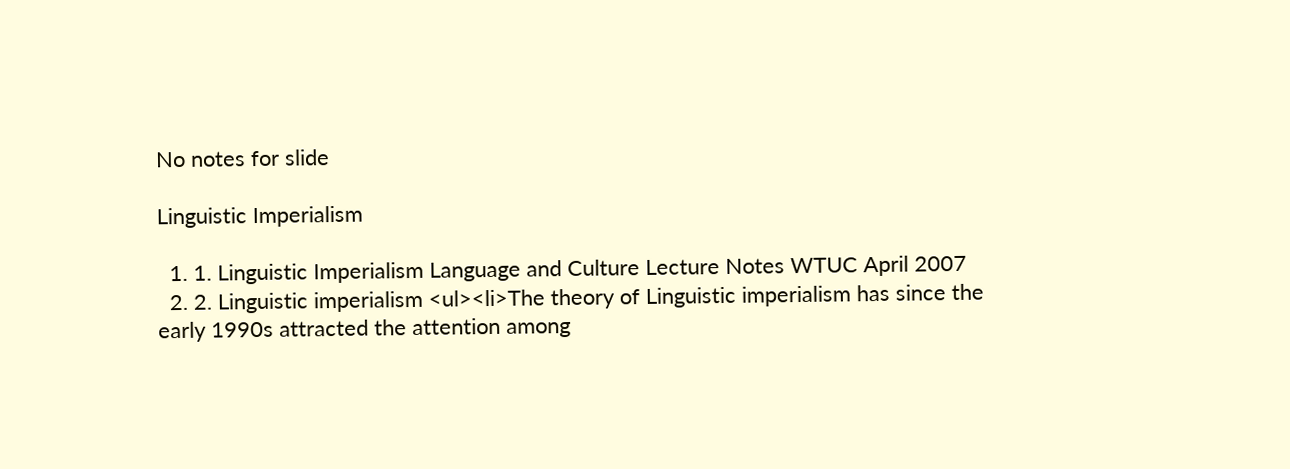No notes for slide

Linguistic Imperialism

  1. 1. Linguistic Imperialism Language and Culture Lecture Notes WTUC April 2007
  2. 2. Linguistic imperialism <ul><li>The theory of Linguistic imperialism has since the early 1990s attracted the attention among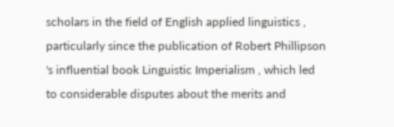scholars in the field of English applied linguistics , particularly since the publication of Robert Phillipson 's influential book Linguistic Imperialism , which led to considerable disputes about the merits and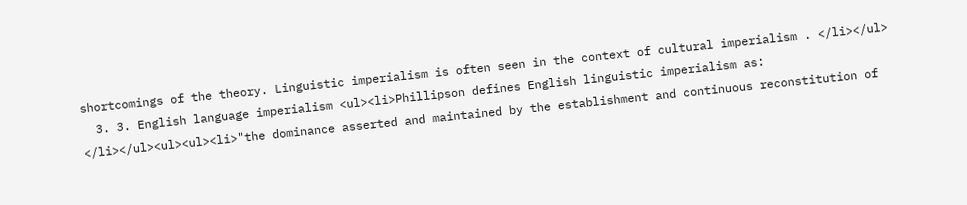shortcomings of the theory. Linguistic imperialism is often seen in the context of cultural imperialism . </li></ul>
  3. 3. English language imperialism <ul><li>Phillipson defines English linguistic imperialism as: </li></ul><ul><ul><li>"the dominance asserted and maintained by the establishment and continuous reconstitution of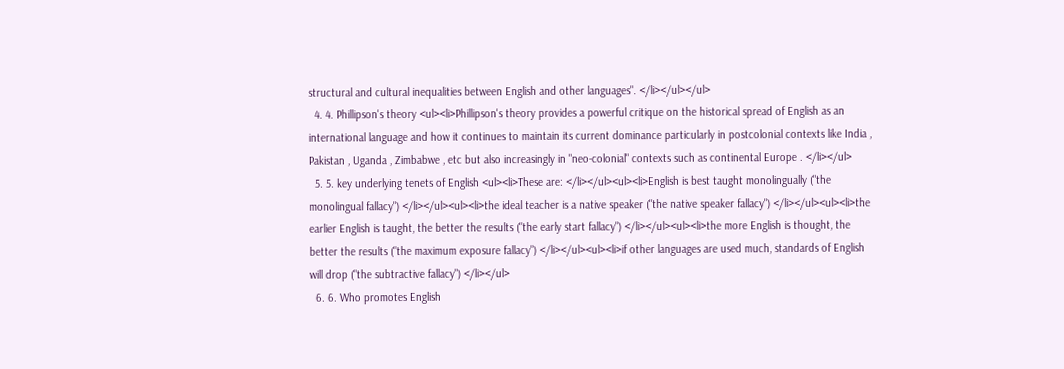structural and cultural inequalities between English and other languages". </li></ul></ul>
  4. 4. Phillipson's theory <ul><li>Phillipson's theory provides a powerful critique on the historical spread of English as an international language and how it continues to maintain its current dominance particularly in postcolonial contexts like India , Pakistan , Uganda , Zimbabwe , etc but also increasingly in "neo-colonial" contexts such as continental Europe . </li></ul>
  5. 5. key underlying tenets of English <ul><li>These are: </li></ul><ul><li>English is best taught monolingually ("the monolingual fallacy") </li></ul><ul><li>the ideal teacher is a native speaker ("the native speaker fallacy") </li></ul><ul><li>the earlier English is taught, the better the results ("the early start fallacy") </li></ul><ul><li>the more English is thought, the better the results ("the maximum exposure fallacy") </li></ul><ul><li>if other languages are used much, standards of English will drop ("the subtractive fallacy") </li></ul>
  6. 6. Who promotes English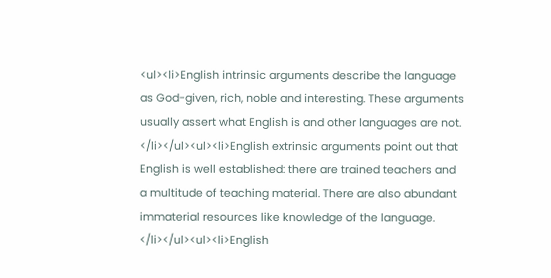<ul><li>English intrinsic arguments describe the language as God-given, rich, noble and interesting. These arguments usually assert what English is and other languages are not. </li></ul><ul><li>English extrinsic arguments point out that English is well established: there are trained teachers and a multitude of teaching material. There are also abundant immaterial resources like knowledge of the language. </li></ul><ul><li>English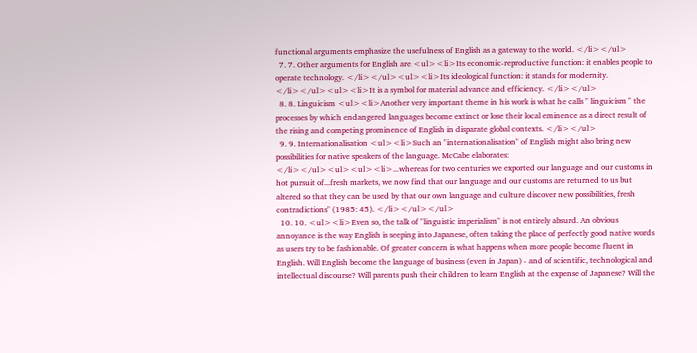functional arguments emphasize the usefulness of English as a gateway to the world. </li></ul>
  7. 7. Other arguments for English are <ul><li>Its economic-reproductive function: it enables people to operate technology. </li></ul><ul><li>Its ideological function: it stands for modernity. </li></ul><ul><li>It is a symbol for material advance and efficiency. </li></ul>
  8. 8. Linguicism <ul><li>Another very important theme in his work is what he calls " linguicism " the processes by which endangered languages become extinct or lose their local eminence as a direct result of the rising and competing prominence of English in disparate global contexts. </li></ul>
  9. 9. Internationalisation <ul><li>Such an "internationalisation" of English might also bring new possibilities for native speakers of the language. McCabe elaborates: </li></ul><ul><ul><li>...whereas for two centuries we exported our language and our customs in hot pursuit of...fresh markets, we now find that our language and our customs are returned to us but altered so that they can be used by that our own language and culture discover new possibilities, fresh contradictions" (1985: 45). </li></ul></ul>
  10. 10. <ul><li>Even so, the talk of "linguistic imperialism" is not entirely absurd. An obvious annoyance is the way English is seeping into Japanese, often taking the place of perfectly good native words as users try to be fashionable. Of greater concern is what happens when more people become fluent in English. Will English become the language of business (even in Japan) - and of scientific, technological and intellectual discourse? Will parents push their children to learn English at the expense of Japanese? Will the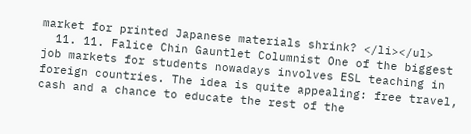market for printed Japanese materials shrink? </li></ul>
  11. 11. Falice Chin Gauntlet Columnist One of the biggest job markets for students nowadays involves ESL teaching in foreign countries. The idea is quite appealing: free travel, cash and a chance to educate the rest of the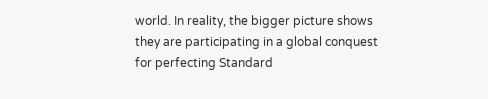world. In reality, the bigger picture shows they are participating in a global conquest for perfecting Standard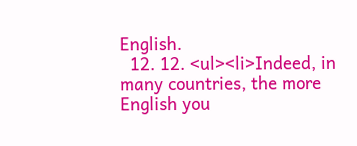English.
  12. 12. <ul><li>Indeed, in many countries, the more English you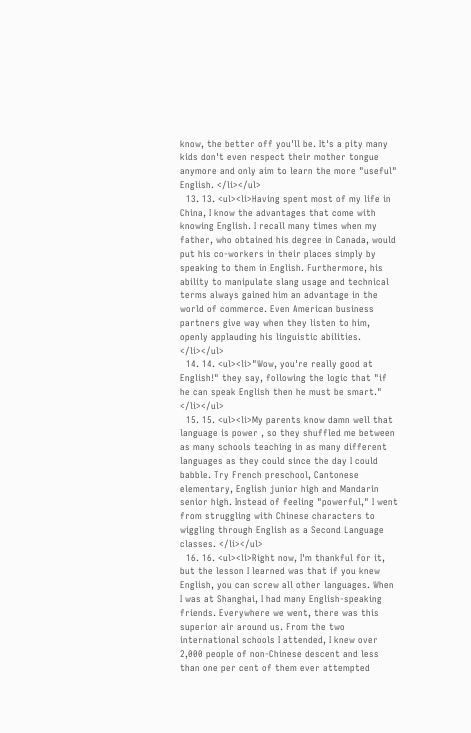know, the better off you'll be. It's a pity many kids don't even respect their mother tongue anymore and only aim to learn the more "useful" English. </li></ul>
  13. 13. <ul><li>Having spent most of my life in China, I know the advantages that come with knowing English. I recall many times when my father, who obtained his degree in Canada, would put his co-workers in their places simply by speaking to them in English. Furthermore, his ability to manipulate slang usage and technical terms always gained him an advantage in the world of commerce. Even American business partners give way when they listen to him, openly applauding his linguistic abilities. </li></ul>
  14. 14. <ul><li>"Wow, you're really good at English!" they say, following the logic that "if he can speak English then he must be smart." </li></ul>
  15. 15. <ul><li>My parents know damn well that language is power , so they shuffled me between as many schools teaching in as many different languages as they could since the day I could babble. Try French preschool, Cantonese elementary, English junior high and Mandarin senior high. Instead of feeling "powerful," I went from struggling with Chinese characters to wiggling through English as a Second Language classes. </li></ul>
  16. 16. <ul><li>Right now, I'm thankful for it, but the lesson I learned was that if you knew English, you can screw all other languages. When I was at Shanghai, I had many English-speaking friends. Everywhere we went, there was this superior air around us. From the two international schools I attended, I knew over 2,000 people of non-Chinese descent and less than one per cent of them ever attempted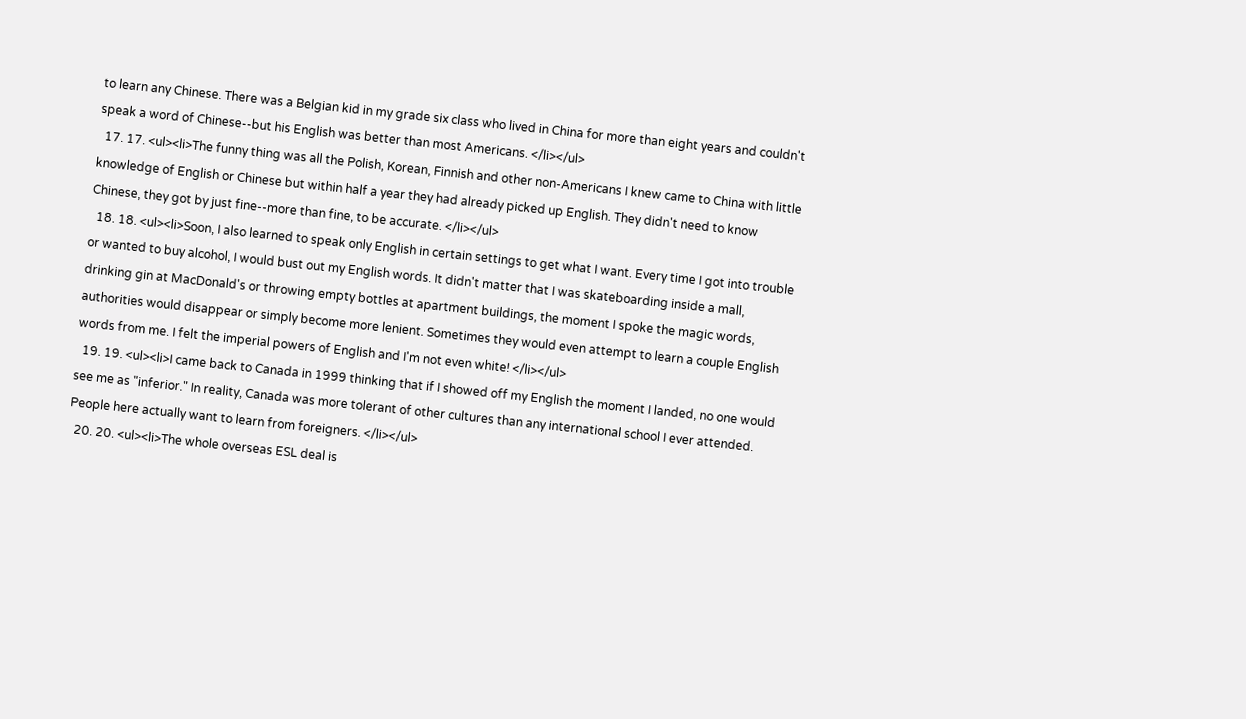to learn any Chinese. There was a Belgian kid in my grade six class who lived in China for more than eight years and couldn't speak a word of Chinese--but his English was better than most Americans. </li></ul>
  17. 17. <ul><li>The funny thing was all the Polish, Korean, Finnish and other non-Americans I knew came to China with little knowledge of English or Chinese but within half a year they had already picked up English. They didn't need to know Chinese, they got by just fine--more than fine, to be accurate. </li></ul>
  18. 18. <ul><li>Soon, I also learned to speak only English in certain settings to get what I want. Every time I got into trouble or wanted to buy alcohol, I would bust out my English words. It didn't matter that I was skateboarding inside a mall, drinking gin at MacDonald's or throwing empty bottles at apartment buildings, the moment I spoke the magic words, authorities would disappear or simply become more lenient. Sometimes they would even attempt to learn a couple English words from me. I felt the imperial powers of English and I'm not even white! </li></ul>
  19. 19. <ul><li>I came back to Canada in 1999 thinking that if I showed off my English the moment I landed, no one would see me as "inferior." In reality, Canada was more tolerant of other cultures than any international school I ever attended. People here actually want to learn from foreigners. </li></ul>
  20. 20. <ul><li>The whole overseas ESL deal is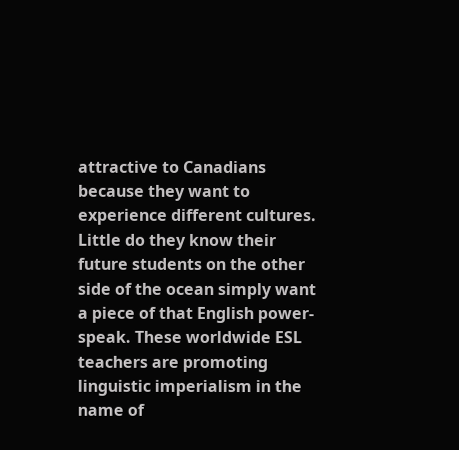attractive to Canadians because they want to experience different cultures. Little do they know their future students on the other side of the ocean simply want a piece of that English power-speak. These worldwide ESL teachers are promoting linguistic imperialism in the name of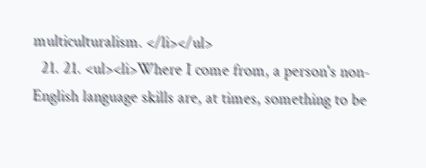multiculturalism. </li></ul>
  21. 21. <ul><li>Where I come from, a person's non-English language skills are, at times, something to be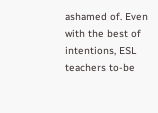ashamed of. Even with the best of intentions, ESL teachers to-be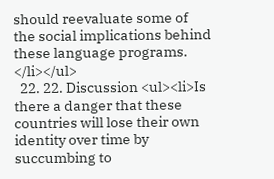should reevaluate some of the social implications behind these language programs. </li></ul>
  22. 22. Discussion <ul><li>Is there a danger that these countries will lose their own identity over time by succumbing to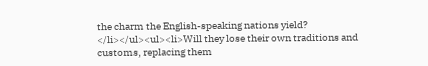the charm the English-speaking nations yield? </li></ul><ul><li>Will they lose their own traditions and customs, replacing them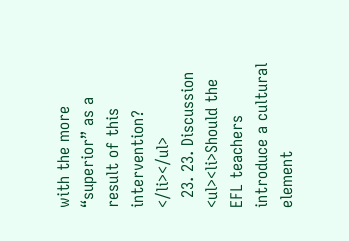with the more “superior” as a result of this intervention? </li></ul>
  23. 23. Discussion <ul><li>Should the EFL teachers introduce a cultural element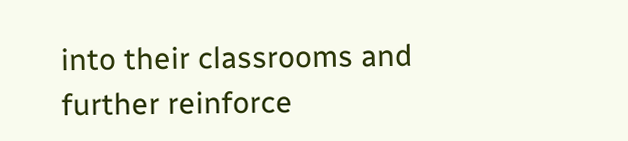into their classrooms and further reinforce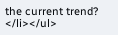the current trend? </li></ul>